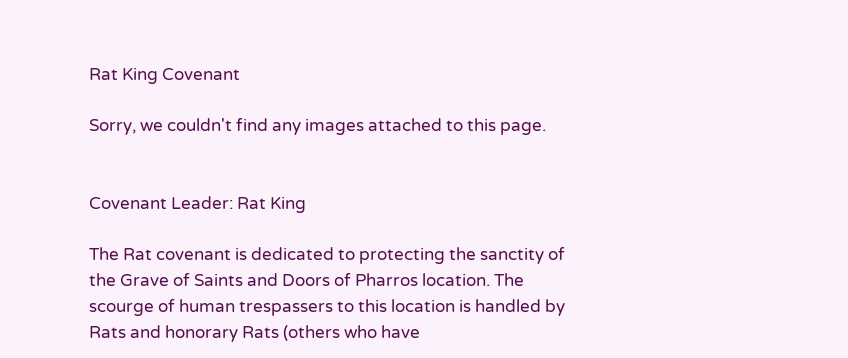Rat King Covenant

Sorry, we couldn't find any images attached to this page.


Covenant Leader: Rat King

The Rat covenant is dedicated to protecting the sanctity of the Grave of Saints and Doors of Pharros location. The scourge of human trespassers to this location is handled by Rats and honorary Rats (others who have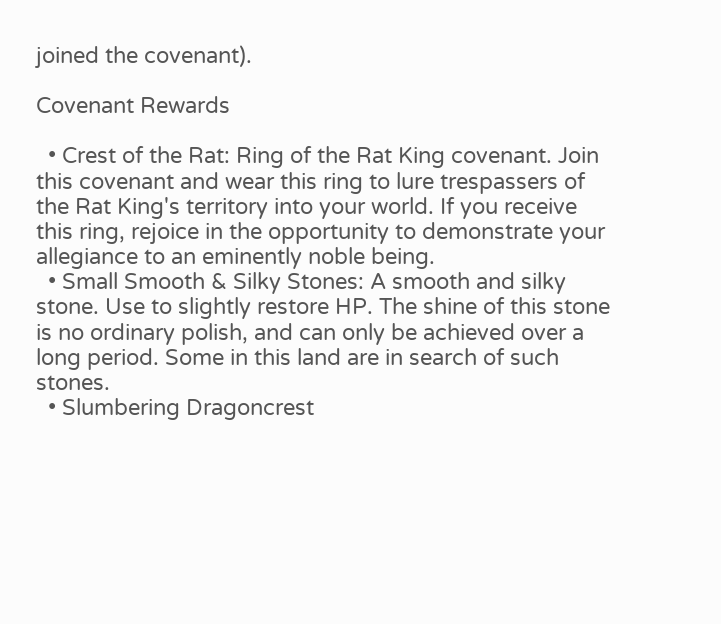joined the covenant).

Covenant Rewards

  • Crest of the Rat: Ring of the Rat King covenant. Join this covenant and wear this ring to lure trespassers of the Rat King's territory into your world. If you receive this ring, rejoice in the opportunity to demonstrate your allegiance to an eminently noble being.
  • Small Smooth & Silky Stones: A smooth and silky stone. Use to slightly restore HP. The shine of this stone is no ordinary polish, and can only be achieved over a long period. Some in this land are in search of such stones.
  • Slumbering Dragoncrest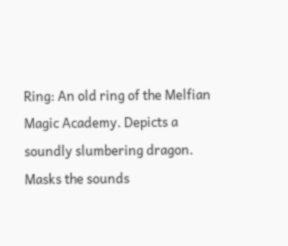Ring: An old ring of the Melfian Magic Academy. Depicts a soundly slumbering dragon. Masks the sounds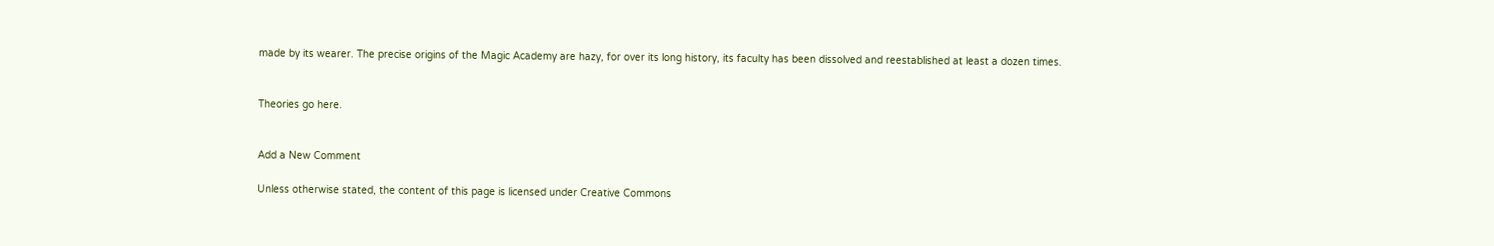made by its wearer. The precise origins of the Magic Academy are hazy, for over its long history, its faculty has been dissolved and reestablished at least a dozen times.


Theories go here.


Add a New Comment

Unless otherwise stated, the content of this page is licensed under Creative Commons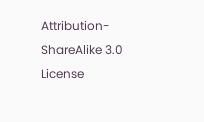Attribution-ShareAlike 3.0 License